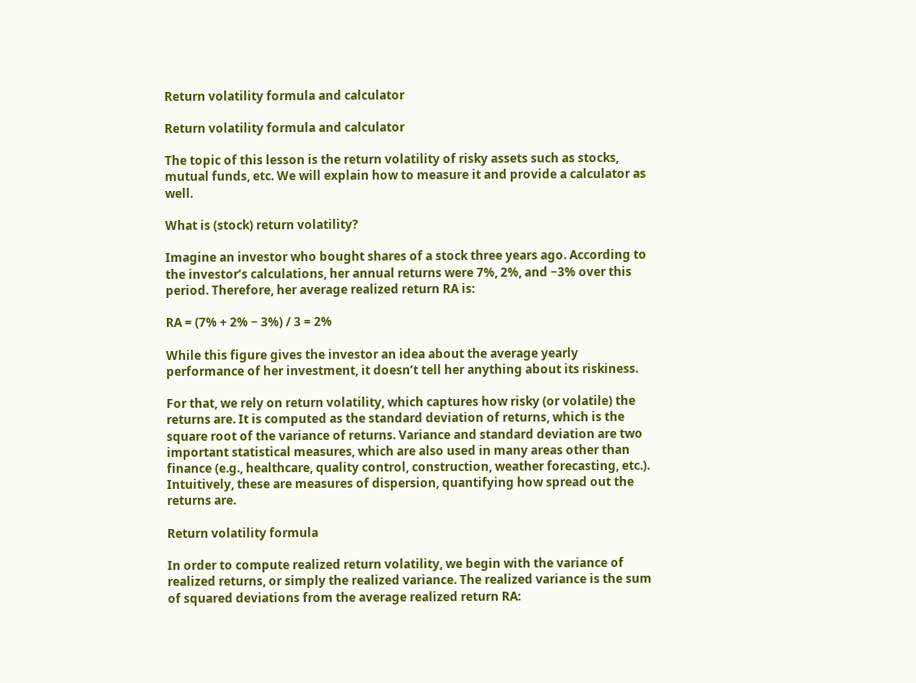Return volatility formula and calculator

Return volatility formula and calculator

The topic of this lesson is the return volatility of risky assets such as stocks, mutual funds, etc. We will explain how to measure it and provide a calculator as well.

What is (stock) return volatility?

Imagine an investor who bought shares of a stock three years ago. According to the investor’s calculations, her annual returns were 7%, 2%, and −3% over this period. Therefore, her average realized return RA is:

RA = (7% + 2% − 3%) / 3 = 2%

While this figure gives the investor an idea about the average yearly performance of her investment, it doesn’t tell her anything about its riskiness.

For that, we rely on return volatility, which captures how risky (or volatile) the returns are. It is computed as the standard deviation of returns, which is the square root of the variance of returns. Variance and standard deviation are two important statistical measures, which are also used in many areas other than finance (e.g., healthcare, quality control, construction, weather forecasting, etc.). Intuitively, these are measures of dispersion, quantifying how spread out the returns are.

Return volatility formula

In order to compute realized return volatility, we begin with the variance of realized returns, or simply the realized variance. The realized variance is the sum of squared deviations from the average realized return RA: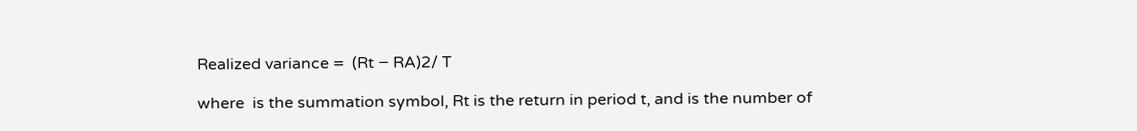Realized variance =  (Rt − RA)2/ T

where  is the summation symbol, Rt is the return in period t, and is the number of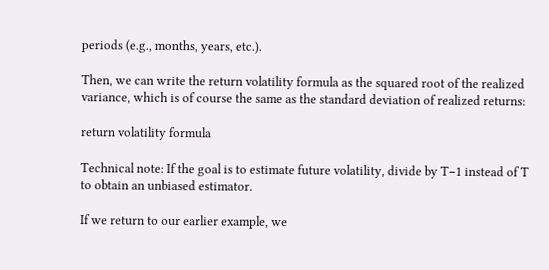periods (e.g., months, years, etc.).

Then, we can write the return volatility formula as the squared root of the realized variance, which is of course the same as the standard deviation of realized returns:

return volatility formula

Technical note: If the goal is to estimate future volatility, divide by T−1 instead of T to obtain an unbiased estimator.

If we return to our earlier example, we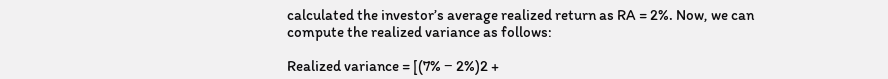calculated the investor’s average realized return as RA = 2%. Now, we can compute the realized variance as follows:

Realized variance = [(7% − 2%)2 +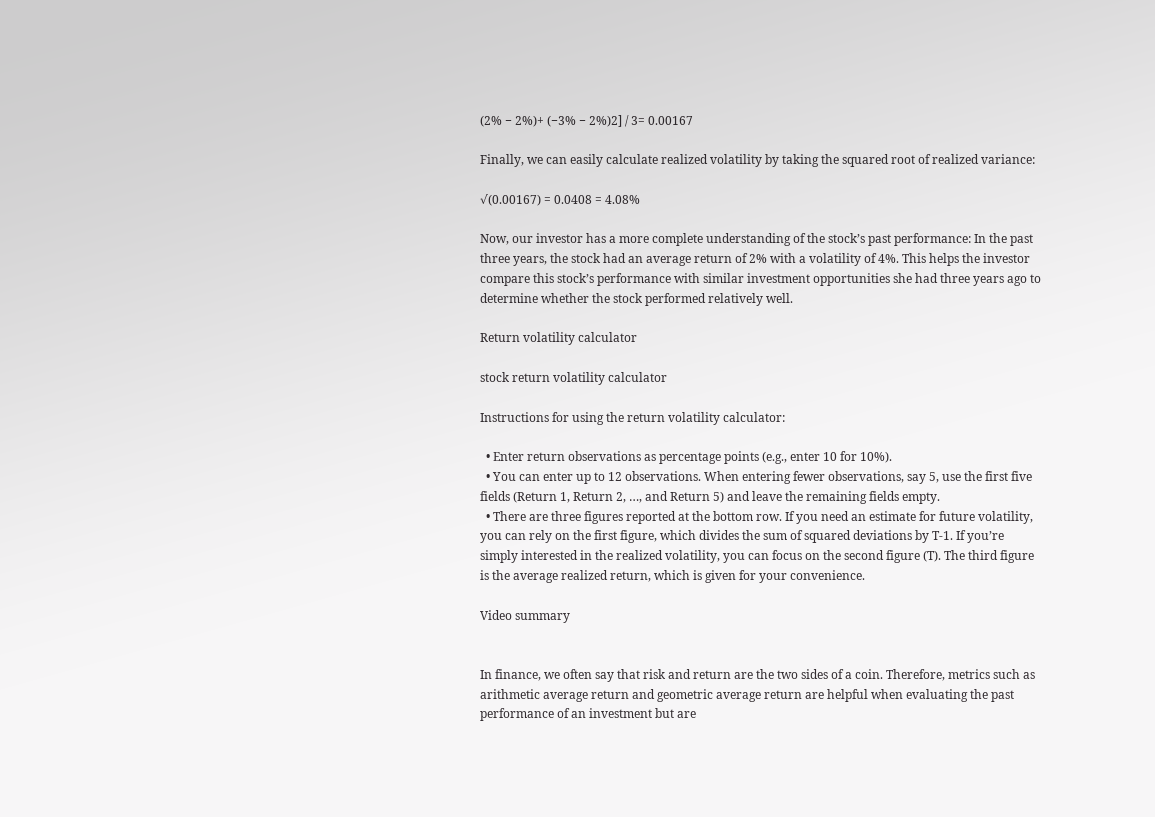(2% − 2%)+ (−3% − 2%)2] / 3= 0.00167

Finally, we can easily calculate realized volatility by taking the squared root of realized variance:

√(0.00167) = 0.0408 = 4.08%

Now, our investor has a more complete understanding of the stock’s past performance: In the past three years, the stock had an average return of 2% with a volatility of 4%. This helps the investor compare this stock’s performance with similar investment opportunities she had three years ago to determine whether the stock performed relatively well.

Return volatility calculator

stock return volatility calculator

Instructions for using the return volatility calculator:

  • Enter return observations as percentage points (e.g., enter 10 for 10%).
  • You can enter up to 12 observations. When entering fewer observations, say 5, use the first five fields (Return 1, Return 2, …, and Return 5) and leave the remaining fields empty.
  • There are three figures reported at the bottom row. If you need an estimate for future volatility, you can rely on the first figure, which divides the sum of squared deviations by T-1. If you’re simply interested in the realized volatility, you can focus on the second figure (T). The third figure is the average realized return, which is given for your convenience.

Video summary


In finance, we often say that risk and return are the two sides of a coin. Therefore, metrics such as arithmetic average return and geometric average return are helpful when evaluating the past performance of an investment but are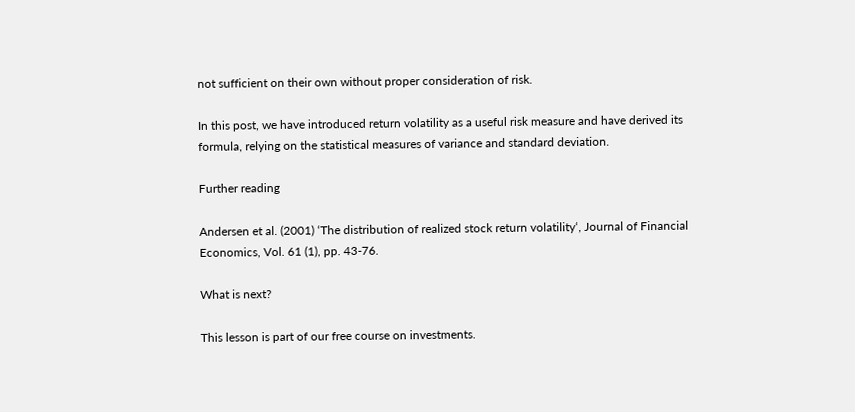not sufficient on their own without proper consideration of risk.

In this post, we have introduced return volatility as a useful risk measure and have derived its formula, relying on the statistical measures of variance and standard deviation.

Further reading

Andersen et al. (2001) ‘The distribution of realized stock return volatility‘, Journal of Financial Economics, Vol. 61 (1), pp. 43-76.

What is next?

This lesson is part of our free course on investments.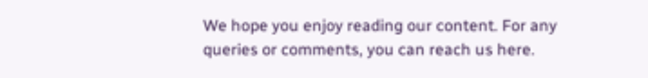We hope you enjoy reading our content. For any queries or comments, you can reach us here.